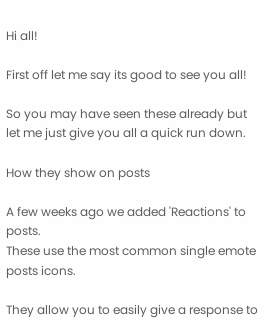Hi all!

First off let me say its good to see you all!

So you may have seen these already but let me just give you all a quick run down.

How they show on posts

A few weeks ago we added 'Reactions' to posts.
These use the most common single emote posts icons.

They allow you to easily give a response to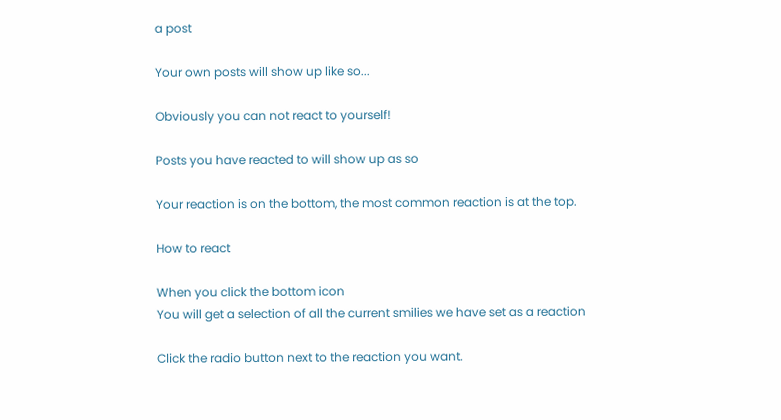a post

Your own posts will show up like so...

Obviously you can not react to yourself!

Posts you have reacted to will show up as so

Your reaction is on the bottom, the most common reaction is at the top.

How to react

When you click the bottom icon
You will get a selection of all the current smilies we have set as a reaction

Click the radio button next to the reaction you want.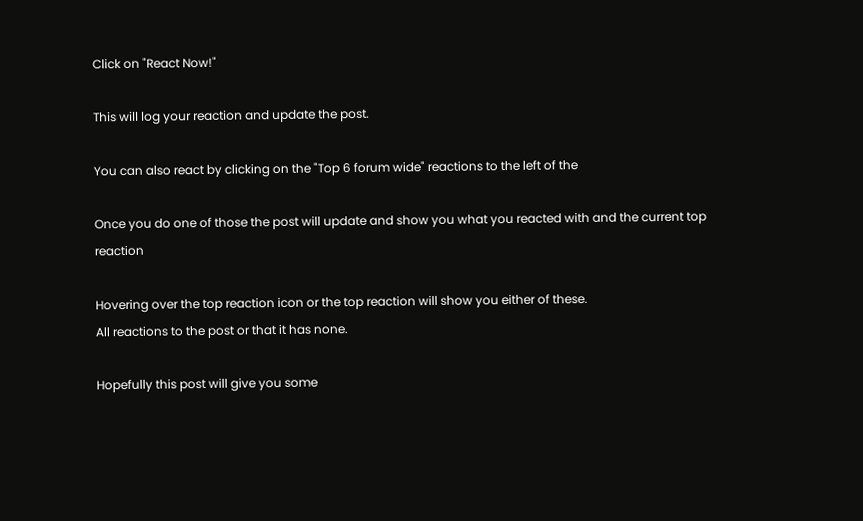Click on "React Now!"

This will log your reaction and update the post.

You can also react by clicking on the "Top 6 forum wide" reactions to the left of the

Once you do one of those the post will update and show you what you reacted with and the current top reaction

Hovering over the top reaction icon or the top reaction will show you either of these.
All reactions to the post or that it has none.

Hopefully this post will give you some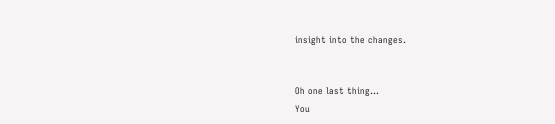insight into the changes.


Oh one last thing...
You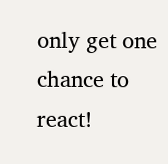only get one chance to react!